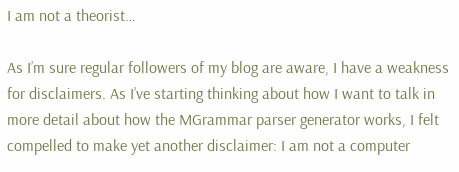I am not a theorist…

As I’m sure regular followers of my blog are aware, I have a weakness for disclaimers. As I’ve starting thinking about how I want to talk in more detail about how the MGrammar parser generator works, I felt compelled to make yet another disclaimer: I am not a computer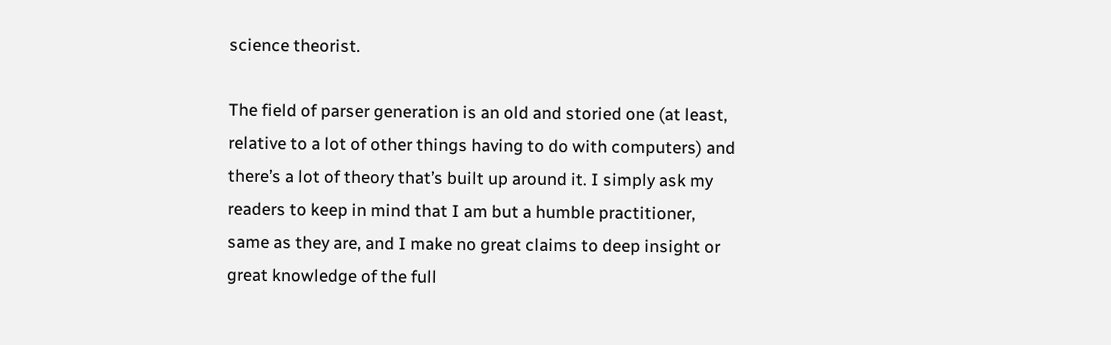science theorist.

The field of parser generation is an old and storied one (at least, relative to a lot of other things having to do with computers) and there’s a lot of theory that’s built up around it. I simply ask my readers to keep in mind that I am but a humble practitioner, same as they are, and I make no great claims to deep insight or great knowledge of the full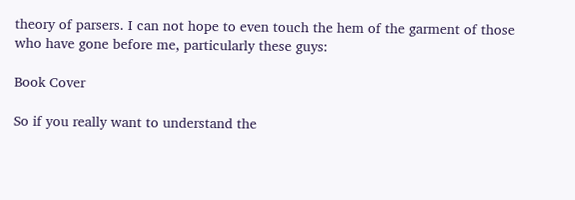theory of parsers. I can not hope to even touch the hem of the garment of those who have gone before me, particularly these guys:

Book Cover

So if you really want to understand the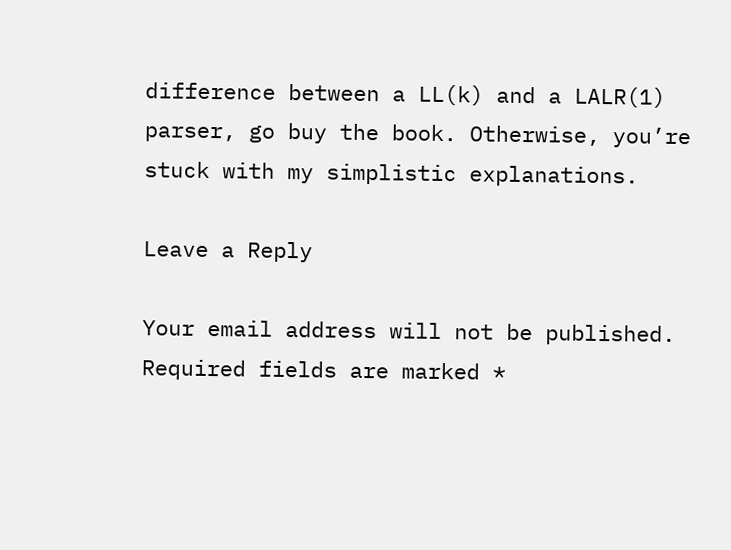difference between a LL(k) and a LALR(1) parser, go buy the book. Otherwise, you’re stuck with my simplistic explanations.

Leave a Reply

Your email address will not be published. Required fields are marked *